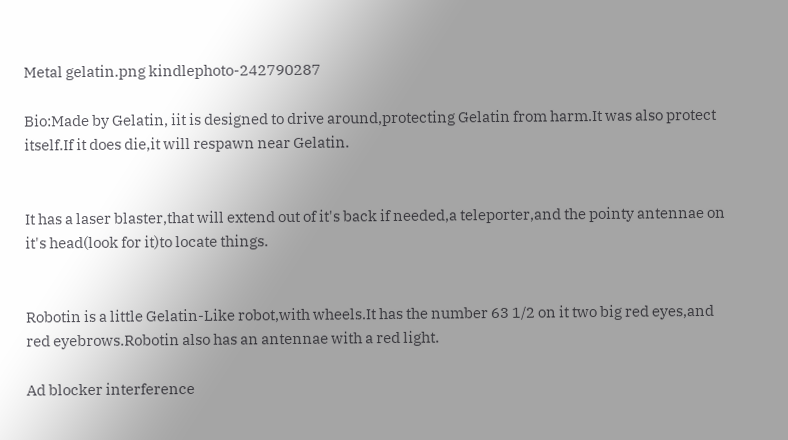Metal gelatin.png kindlephoto-242790287

Bio:Made by Gelatin, iit is designed to drive around,protecting Gelatin from harm.It was also protect itself.If it does die,it will respawn near Gelatin.


It has a laser blaster,that will extend out of it's back if needed,a teleporter,and the pointy antennae on it's head(look for it)to locate things.


Robotin is a little Gelatin-Like robot,with wheels.It has the number 63 1/2 on it two big red eyes,and red eyebrows.Robotin also has an antennae with a red light.

Ad blocker interference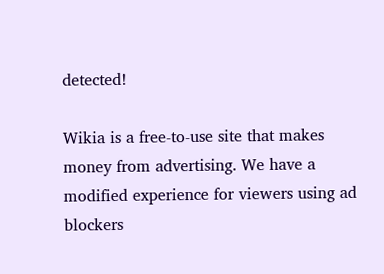detected!

Wikia is a free-to-use site that makes money from advertising. We have a modified experience for viewers using ad blockers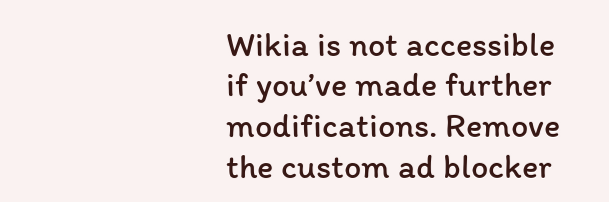Wikia is not accessible if you’ve made further modifications. Remove the custom ad blocker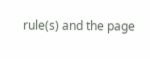rule(s) and the page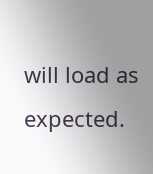will load as expected.